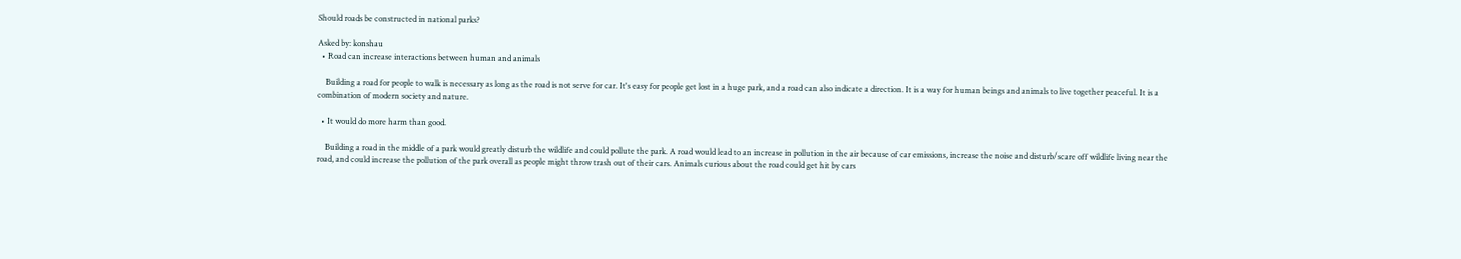Should roads be constructed in national parks?

Asked by: konshau
  • Road can increase interactions between human and animals

    Building a road for people to walk is necessary as long as the road is not serve for car. It's easy for people get lost in a huge park, and a road can also indicate a direction. It is a way for human beings and animals to live together peaceful. It is a combination of modern society and nature.

  • It would do more harm than good.

    Building a road in the middle of a park would greatly disturb the wildlife and could pollute the park. A road would lead to an increase in pollution in the air because of car emissions, increase the noise and disturb/scare off wildlife living near the road, and could increase the pollution of the park overall as people might throw trash out of their cars. Animals curious about the road could get hit by cars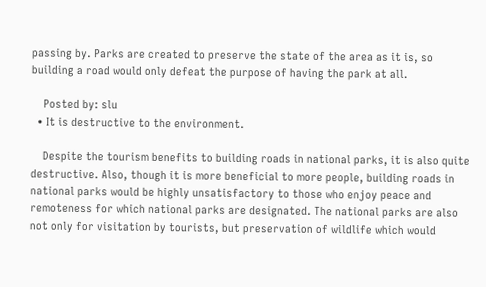passing by. Parks are created to preserve the state of the area as it is, so building a road would only defeat the purpose of having the park at all.

    Posted by: slu
  • It is destructive to the environment.

    Despite the tourism benefits to building roads in national parks, it is also quite destructive. Also, though it is more beneficial to more people, building roads in national parks would be highly unsatisfactory to those who enjoy peace and remoteness for which national parks are designated. The national parks are also not only for visitation by tourists, but preservation of wildlife which would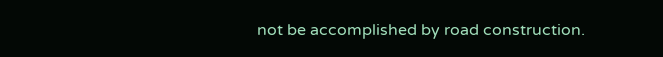not be accomplished by road construction.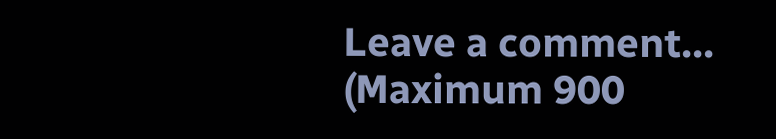Leave a comment...
(Maximum 900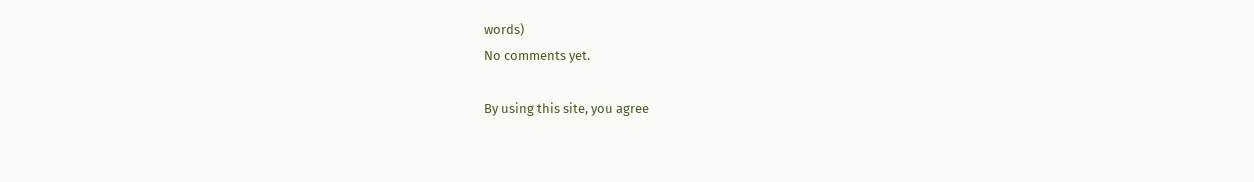words)
No comments yet.

By using this site, you agree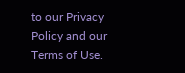to our Privacy Policy and our Terms of Use.